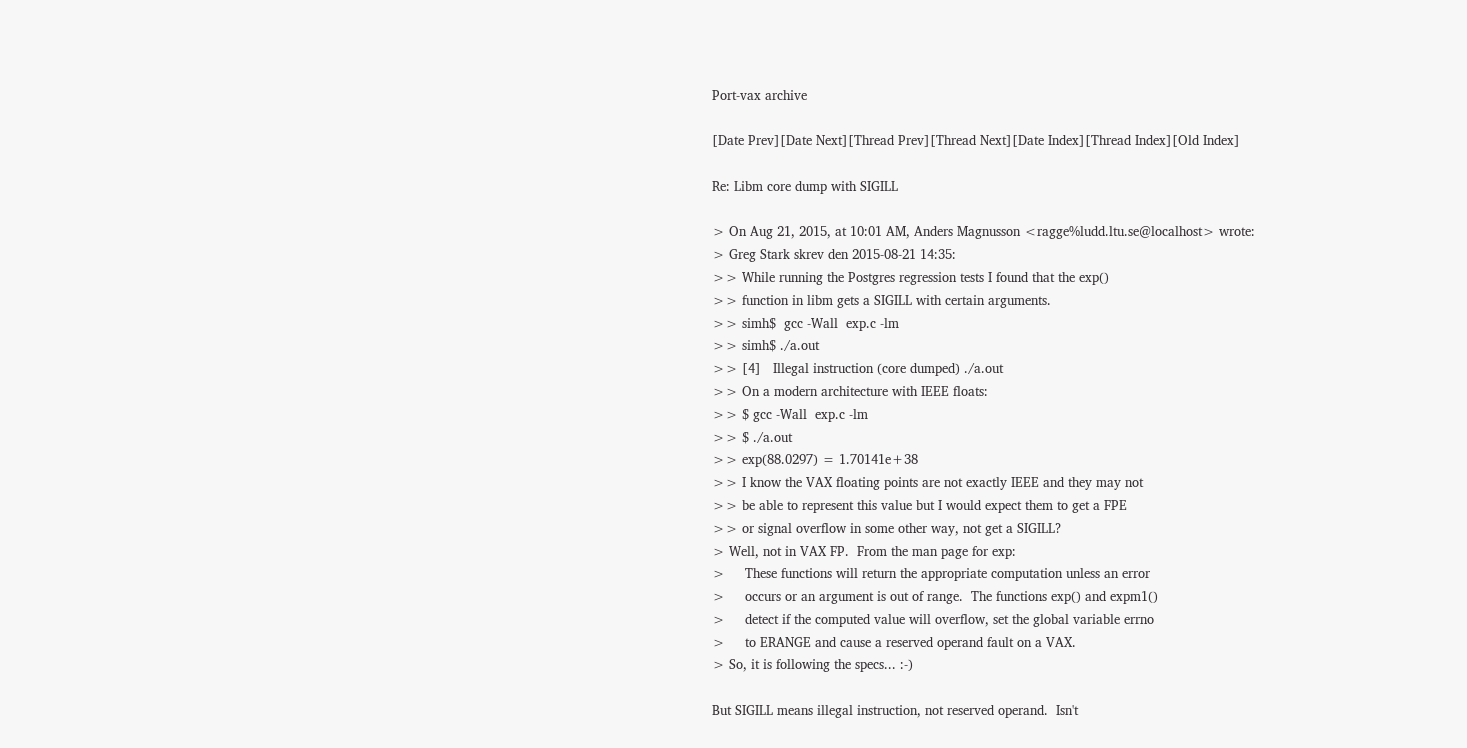Port-vax archive

[Date Prev][Date Next][Thread Prev][Thread Next][Date Index][Thread Index][Old Index]

Re: Libm core dump with SIGILL

> On Aug 21, 2015, at 10:01 AM, Anders Magnusson <ragge%ludd.ltu.se@localhost> wrote:
> Greg Stark skrev den 2015-08-21 14:35:
>> While running the Postgres regression tests I found that the exp()
>> function in libm gets a SIGILL with certain arguments.
>> simh$  gcc -Wall  exp.c -lm
>> simh$ ./a.out
>> [4]   Illegal instruction (core dumped) ./a.out
>> On a modern architecture with IEEE floats:
>> $ gcc -Wall  exp.c -lm
>> $ ./a.out
>> exp(88.0297) = 1.70141e+38
>> I know the VAX floating points are not exactly IEEE and they may not
>> be able to represent this value but I would expect them to get a FPE
>> or signal overflow in some other way, not get a SIGILL?
> Well, not in VAX FP.  From the man page for exp:
>     These functions will return the appropriate computation unless an error
>     occurs or an argument is out of range.  The functions exp() and expm1()
>     detect if the computed value will overflow, set the global variable errno
>     to ERANGE and cause a reserved operand fault on a VAX.
> So, it is following the specs... :-)

But SIGILL means illegal instruction, not reserved operand.  Isn't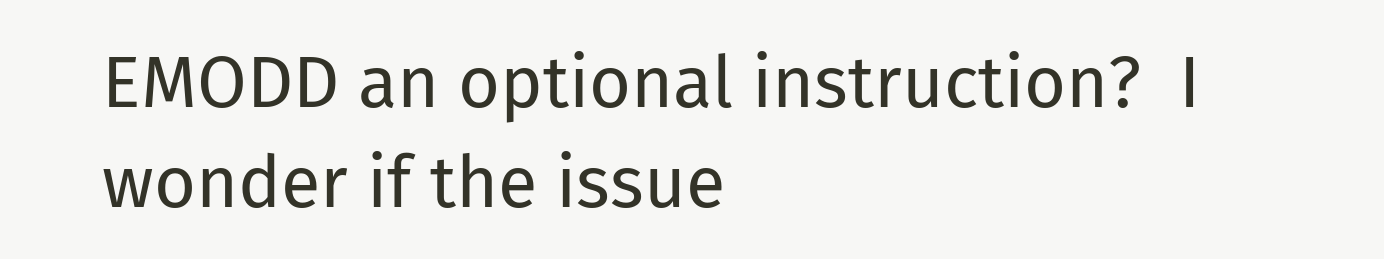EMODD an optional instruction?  I wonder if the issue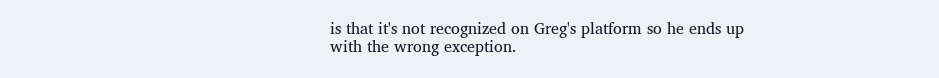is that it's not recognized on Greg's platform so he ends up with the wrong exception.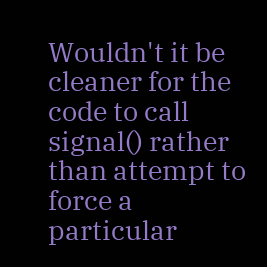Wouldn't it be cleaner for the code to call signal() rather than attempt to force a particular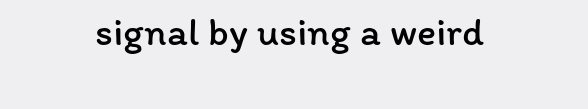signal by using a weird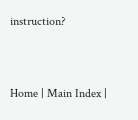instruction?


Home | Main Index |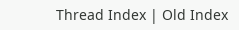Thread Index | Old Index